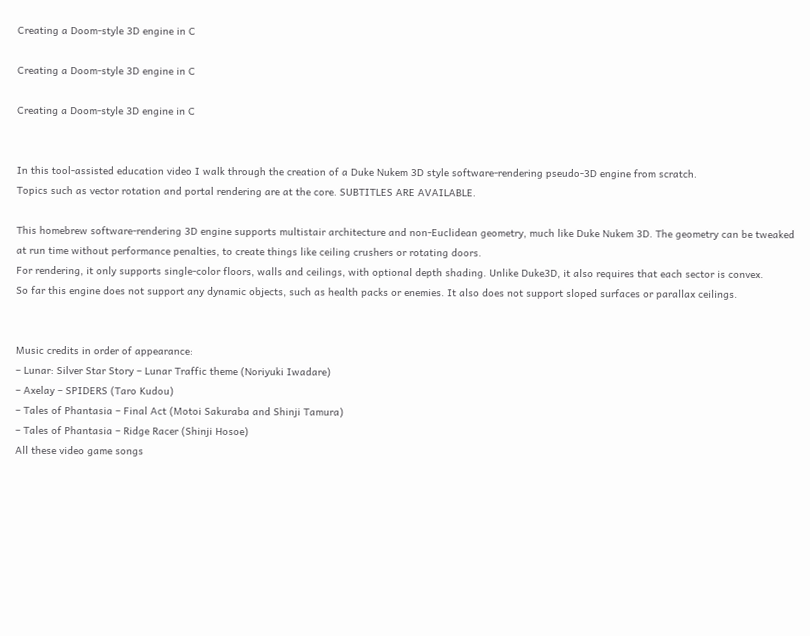Creating a Doom-style 3D engine in C

Creating a Doom-style 3D engine in C

Creating a Doom-style 3D engine in C


In this tool-assisted education video I walk through the creation of a Duke Nukem 3D style software-rendering pseudo-3D engine from scratch.
Topics such as vector rotation and portal rendering are at the core. SUBTITLES ARE AVAILABLE.

This homebrew software-rendering 3D engine supports multistair architecture and non-Euclidean geometry, much like Duke Nukem 3D. The geometry can be tweaked at run time without performance penalties, to create things like ceiling crushers or rotating doors.
For rendering, it only supports single-color floors, walls and ceilings, with optional depth shading. Unlike Duke3D, it also requires that each sector is convex.
So far this engine does not support any dynamic objects, such as health packs or enemies. It also does not support sloped surfaces or parallax ceilings.


Music credits in order of appearance:
– Lunar: Silver Star Story – Lunar Traffic theme (Noriyuki Iwadare)
– Axelay – SPIDERS (Taro Kudou)
– Tales of Phantasia – Final Act (Motoi Sakuraba and Shinji Tamura)
– Tales of Phantasia – Ridge Racer (Shinji Hosoe)
All these video game songs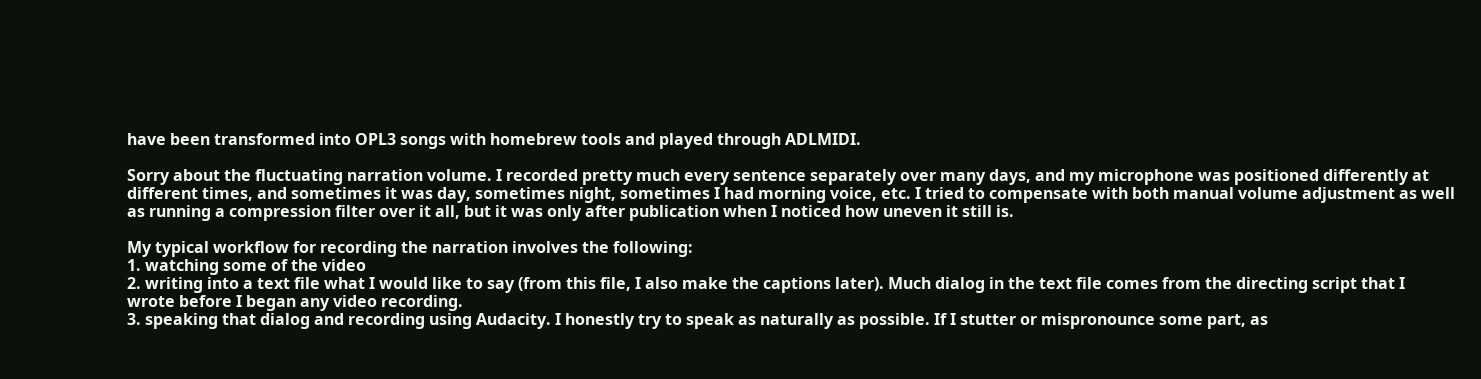have been transformed into OPL3 songs with homebrew tools and played through ADLMIDI.

Sorry about the fluctuating narration volume. I recorded pretty much every sentence separately over many days, and my microphone was positioned differently at different times, and sometimes it was day, sometimes night, sometimes I had morning voice, etc. I tried to compensate with both manual volume adjustment as well as running a compression filter over it all, but it was only after publication when I noticed how uneven it still is.

My typical workflow for recording the narration involves the following:
1. watching some of the video
2. writing into a text file what I would like to say (from this file, I also make the captions later). Much dialog in the text file comes from the directing script that I wrote before I began any video recording.
3. speaking that dialog and recording using Audacity. I honestly try to speak as naturally as possible. If I stutter or mispronounce some part, as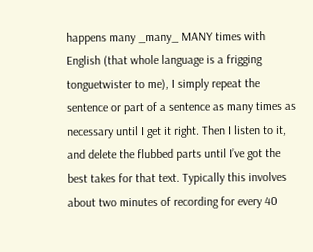happens many _many_ MANY times with English (that whole language is a frigging tonguetwister to me), I simply repeat the sentence or part of a sentence as many times as necessary until I get it right. Then I listen to it, and delete the flubbed parts until I’ve got the best takes for that text. Typically this involves about two minutes of recording for every 40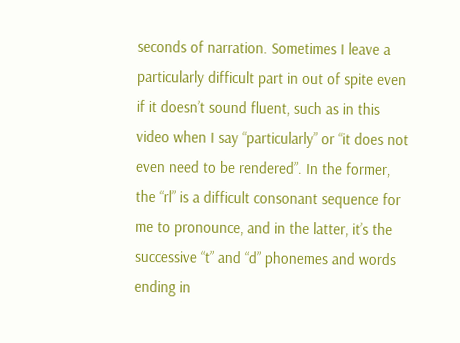seconds of narration. Sometimes I leave a particularly difficult part in out of spite even if it doesn’t sound fluent, such as in this video when I say “particularly” or “it does not even need to be rendered”. In the former, the “rl” is a difficult consonant sequence for me to pronounce, and in the latter, it’s the successive “t” and “d” phonemes and words ending in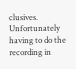clusives. Unfortunately having to do the recording in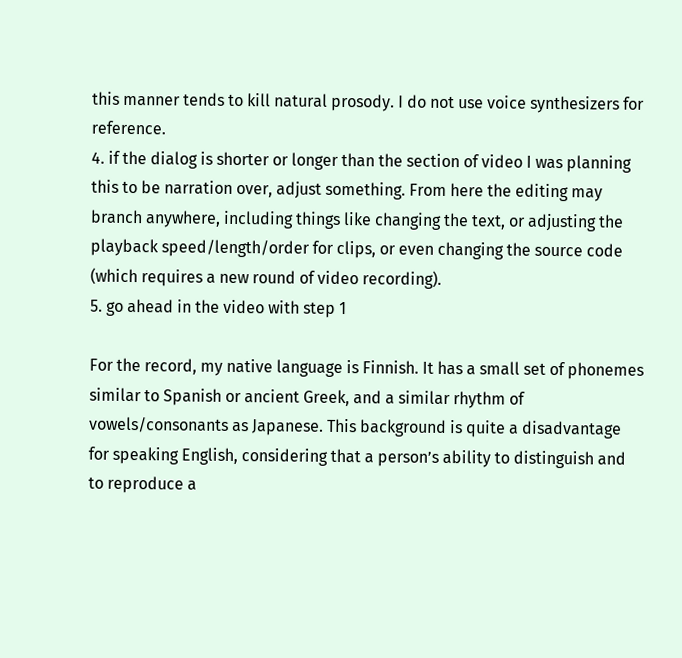this manner tends to kill natural prosody. I do not use voice synthesizers for reference.
4. if the dialog is shorter or longer than the section of video I was planning this to be narration over, adjust something. From here the editing may branch anywhere, including things like changing the text, or adjusting the playback speed/length/order for clips, or even changing the source code (which requires a new round of video recording).
5. go ahead in the video with step 1

For the record, my native language is Finnish. It has a small set of phonemes similar to Spanish or ancient Greek, and a similar rhythm of vowels/consonants as Japanese. This background is quite a disadvantage for speaking English, considering that a person’s ability to distinguish and to reproduce a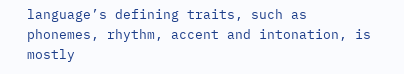language’s defining traits, such as phonemes, rhythm, accent and intonation, is mostly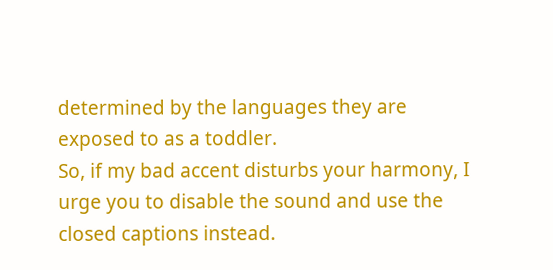determined by the languages they are exposed to as a toddler.
So, if my bad accent disturbs your harmony, I urge you to disable the sound and use the closed captions instead.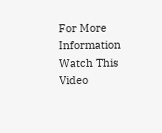For More Information Watch This Video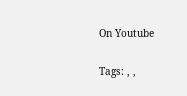On Youtube

Tags: , ,